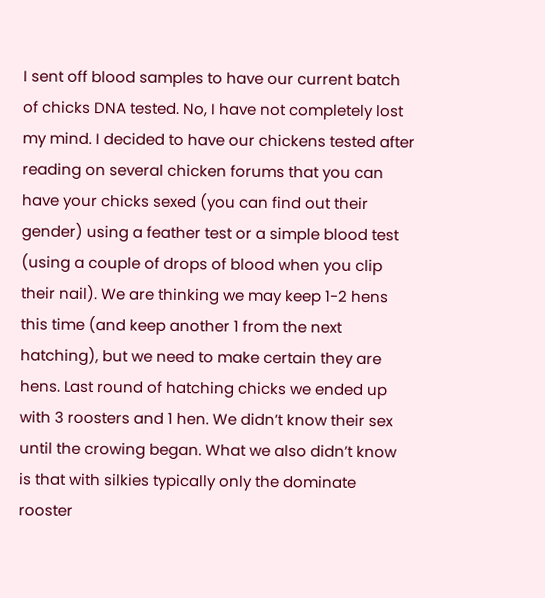I sent off blood samples to have our current batch of chicks DNA tested. No, I have not completely lost my mind. I decided to have our chickens tested after reading on several chicken forums that you can have your chicks sexed (you can find out their gender) using a feather test or a simple blood test (using a couple of drops of blood when you clip their nail). We are thinking we may keep 1-2 hens this time (and keep another 1 from the next hatching), but we need to make certain they are hens. Last round of hatching chicks we ended up with 3 roosters and 1 hen. We didn’t know their sex until the crowing began. What we also didn’t know is that with silkies typically only the dominate rooster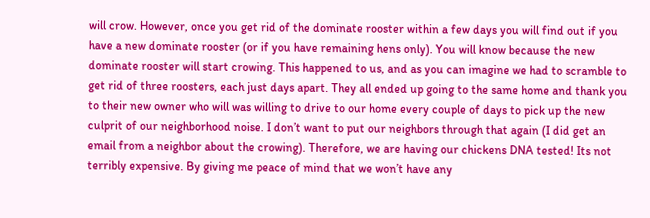will crow. However, once you get rid of the dominate rooster within a few days you will find out if you have a new dominate rooster (or if you have remaining hens only). You will know because the new dominate rooster will start crowing. This happened to us, and as you can imagine we had to scramble to get rid of three roosters, each just days apart. They all ended up going to the same home and thank you to their new owner who will was willing to drive to our home every couple of days to pick up the new culprit of our neighborhood noise. I don’t want to put our neighbors through that again (I did get an email from a neighbor about the crowing). Therefore, we are having our chickens DNA tested! Its not terribly expensive. By giving me peace of mind that we won’t have any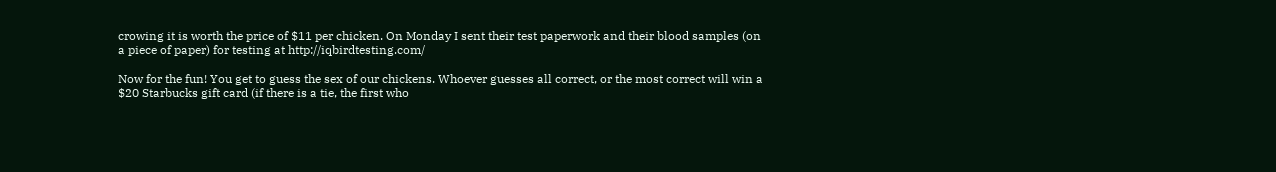crowing it is worth the price of $11 per chicken. On Monday I sent their test paperwork and their blood samples (on a piece of paper) for testing at http://iqbirdtesting.com/

Now for the fun! You get to guess the sex of our chickens. Whoever guesses all correct, or the most correct will win a $20 Starbucks gift card (if there is a tie, the first who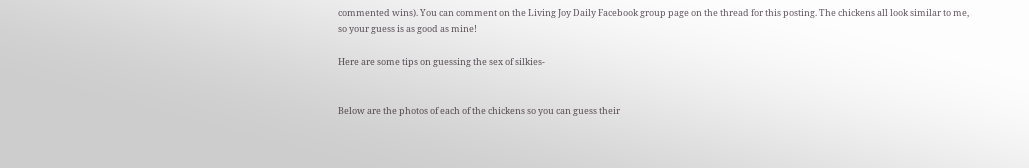commented wins). You can comment on the Living Joy Daily Facebook group page on the thread for this posting. The chickens all look similar to me, so your guess is as good as mine!

Here are some tips on guessing the sex of silkies-


Below are the photos of each of the chickens so you can guess their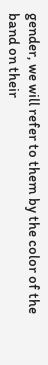gender, we will refer to them by the color of the band on their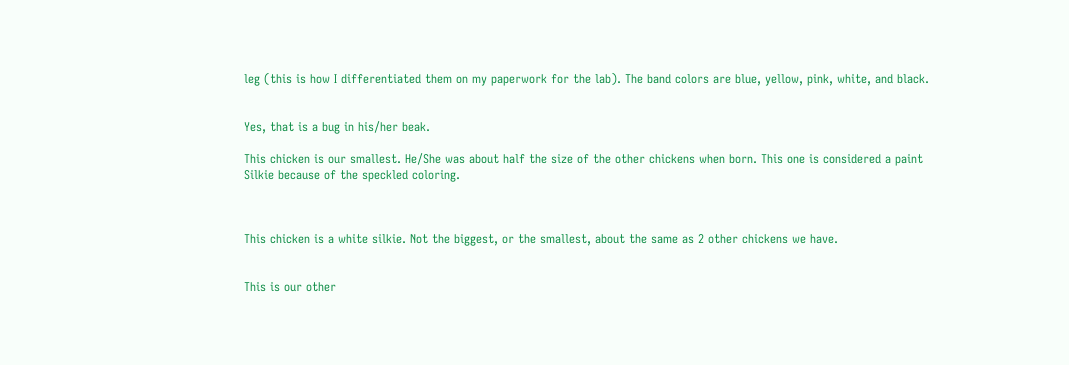leg (this is how I differentiated them on my paperwork for the lab). The band colors are blue, yellow, pink, white, and black.


Yes, that is a bug in his/her beak.

This chicken is our smallest. He/She was about half the size of the other chickens when born. This one is considered a paint Silkie because of the speckled coloring.



This chicken is a white silkie. Not the biggest, or the smallest, about the same as 2 other chickens we have.


This is our other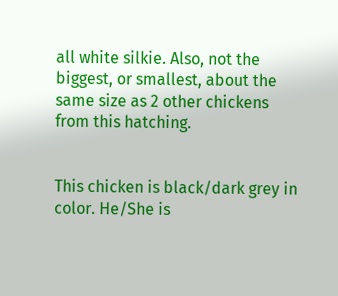all white silkie. Also, not the biggest, or smallest, about the same size as 2 other chickens from this hatching.


This chicken is black/dark grey in color. He/She is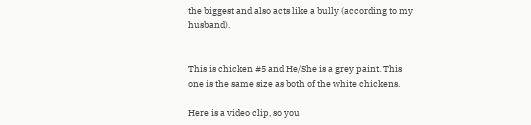the biggest and also acts like a bully (according to my husband).


This is chicken #5 and He/She is a grey paint. This one is the same size as both of the white chickens.

Here is a video clip, so you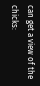can get a view of the chicks: